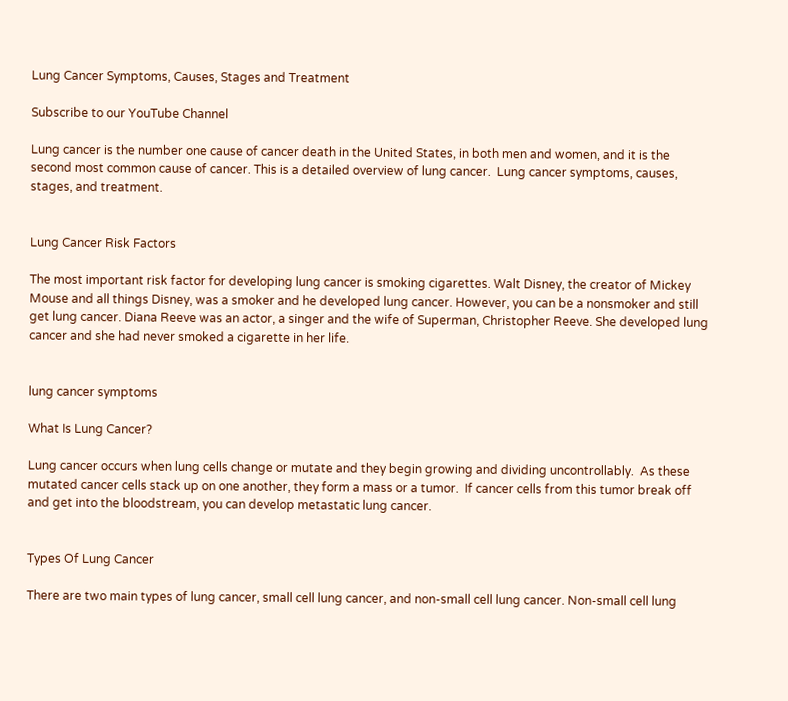Lung Cancer Symptoms, Causes, Stages and Treatment

Subscribe to our YouTube Channel

Lung cancer is the number one cause of cancer death in the United States, in both men and women, and it is the second most common cause of cancer. This is a detailed overview of lung cancer.  Lung cancer symptoms, causes, stages, and treatment.


Lung Cancer Risk Factors

The most important risk factor for developing lung cancer is smoking cigarettes. Walt Disney, the creator of Mickey Mouse and all things Disney, was a smoker and he developed lung cancer. However, you can be a nonsmoker and still get lung cancer. Diana Reeve was an actor, a singer and the wife of Superman, Christopher Reeve. She developed lung cancer and she had never smoked a cigarette in her life.


lung cancer symptoms

What Is Lung Cancer?

Lung cancer occurs when lung cells change or mutate and they begin growing and dividing uncontrollably.  As these mutated cancer cells stack up on one another, they form a mass or a tumor.  If cancer cells from this tumor break off and get into the bloodstream, you can develop metastatic lung cancer.


Types Of Lung Cancer

There are two main types of lung cancer, small cell lung cancer, and non-small cell lung cancer. Non-small cell lung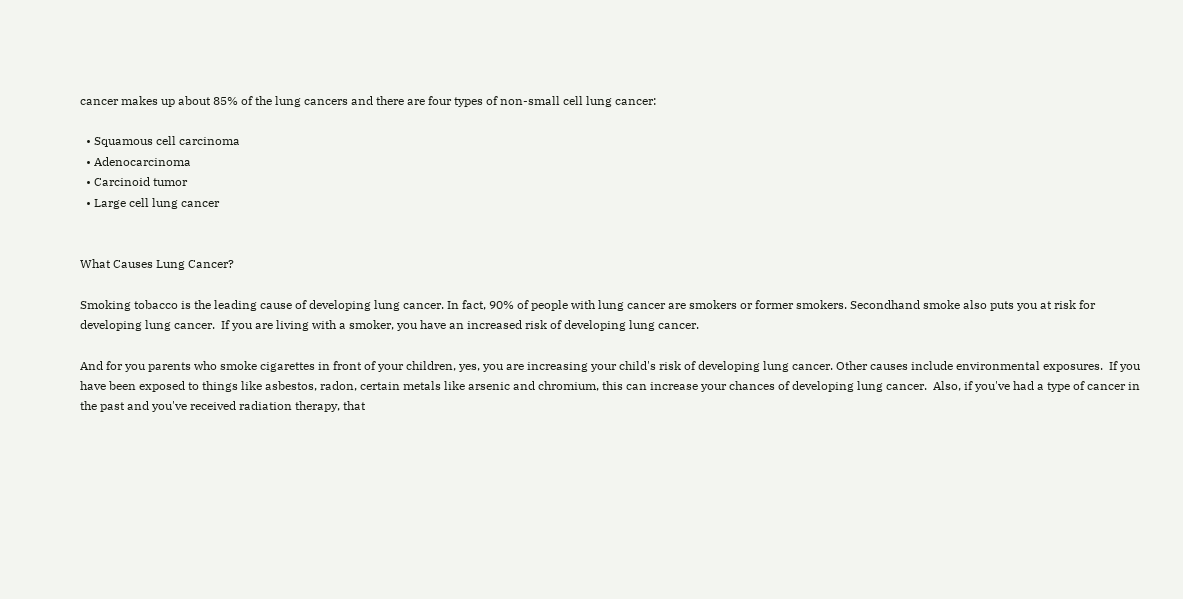cancer makes up about 85% of the lung cancers and there are four types of non-small cell lung cancer:

  • Squamous cell carcinoma
  • Adenocarcinoma
  • Carcinoid tumor
  • Large cell lung cancer


What Causes Lung Cancer?

Smoking tobacco is the leading cause of developing lung cancer. In fact, 90% of people with lung cancer are smokers or former smokers. Secondhand smoke also puts you at risk for developing lung cancer.  If you are living with a smoker, you have an increased risk of developing lung cancer.

And for you parents who smoke cigarettes in front of your children, yes, you are increasing your child's risk of developing lung cancer. Other causes include environmental exposures.  If you have been exposed to things like asbestos, radon, certain metals like arsenic and chromium, this can increase your chances of developing lung cancer.  Also, if you've had a type of cancer in the past and you've received radiation therapy, that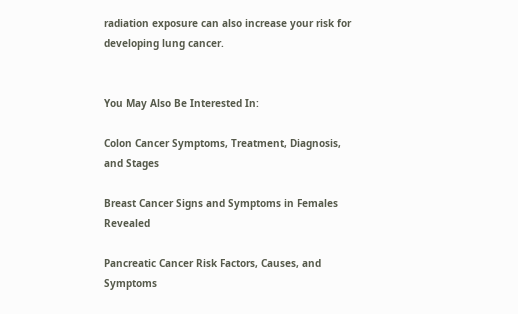radiation exposure can also increase your risk for developing lung cancer.


You May Also Be Interested In:

Colon Cancer Symptoms, Treatment, Diagnosis, and Stages

Breast Cancer Signs and Symptoms in Females Revealed

Pancreatic Cancer Risk Factors, Causes, and Symptoms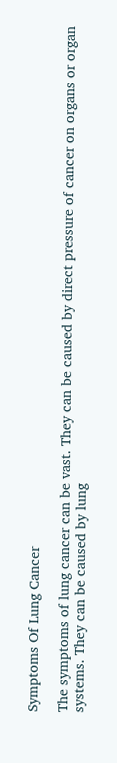Symptoms Of Lung Cancer

The symptoms of lung cancer can be vast. They can be caused by direct pressure of cancer on organs or organ systems. They can be caused by lung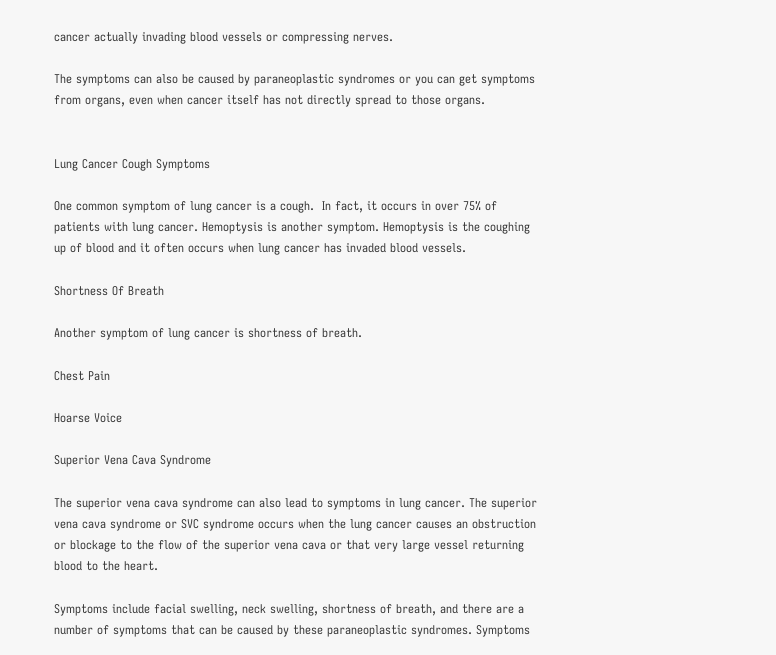cancer actually invading blood vessels or compressing nerves.

The symptoms can also be caused by paraneoplastic syndromes or you can get symptoms from organs, even when cancer itself has not directly spread to those organs.


Lung Cancer Cough Symptoms

One common symptom of lung cancer is a cough.  In fact, it occurs in over 75% of patients with lung cancer. Hemoptysis is another symptom. Hemoptysis is the coughing up of blood and it often occurs when lung cancer has invaded blood vessels.

Shortness Of Breath

Another symptom of lung cancer is shortness of breath.

Chest Pain

Hoarse Voice

Superior Vena Cava Syndrome

The superior vena cava syndrome can also lead to symptoms in lung cancer. The superior vena cava syndrome or SVC syndrome occurs when the lung cancer causes an obstruction or blockage to the flow of the superior vena cava or that very large vessel returning blood to the heart.

Symptoms include facial swelling, neck swelling, shortness of breath, and there are a number of symptoms that can be caused by these paraneoplastic syndromes. Symptoms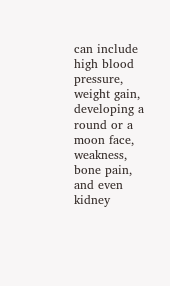can include high blood pressure, weight gain, developing a round or a moon face, weakness, bone pain,  and even kidney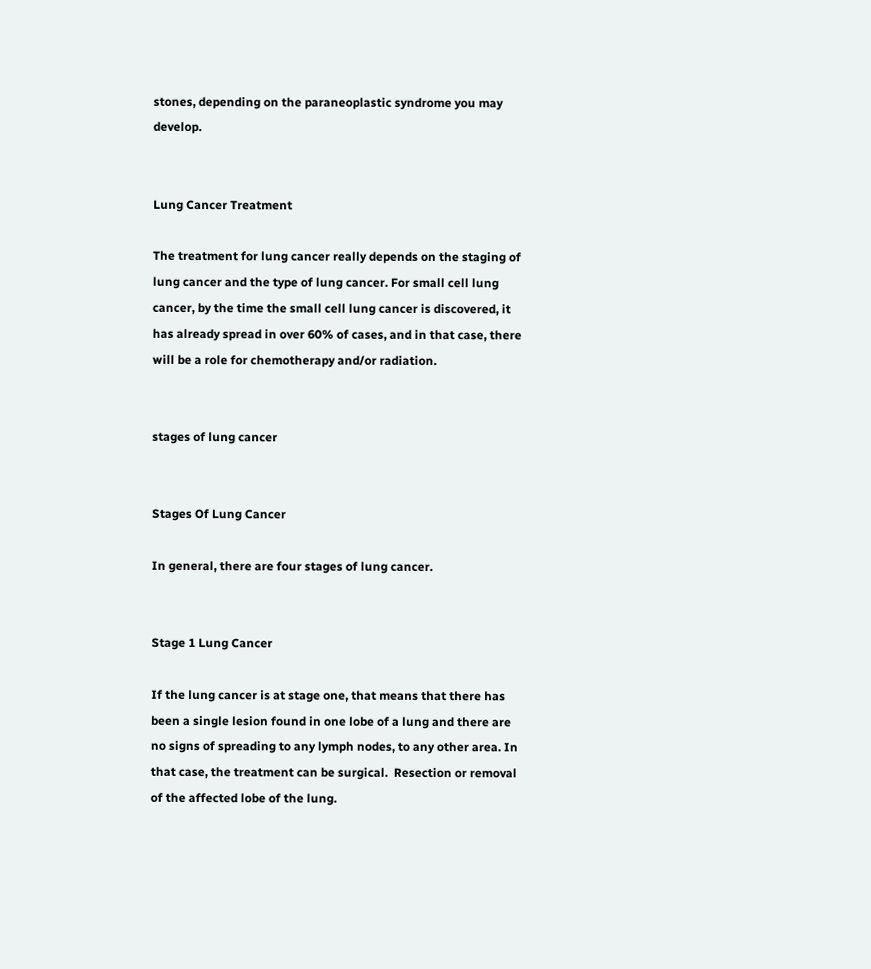stones, depending on the paraneoplastic syndrome you may develop.


Lung Cancer Treatment

The treatment for lung cancer really depends on the staging of lung cancer and the type of lung cancer. For small cell lung cancer, by the time the small cell lung cancer is discovered, it has already spread in over 60% of cases, and in that case, there will be a role for chemotherapy and/or radiation.


stages of lung cancer


Stages Of Lung Cancer

In general, there are four stages of lung cancer.


Stage 1 Lung Cancer

If the lung cancer is at stage one, that means that there has been a single lesion found in one lobe of a lung and there are no signs of spreading to any lymph nodes, to any other area. In that case, the treatment can be surgical.  Resection or removal of the affected lobe of the lung.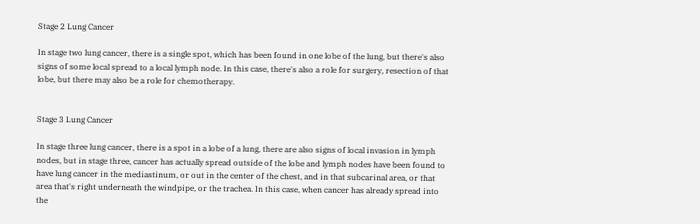Stage 2 Lung Cancer

In stage two lung cancer, there is a single spot, which has been found in one lobe of the lung, but there's also signs of some local spread to a local lymph node. In this case, there's also a role for surgery, resection of that lobe, but there may also be a role for chemotherapy.


Stage 3 Lung Cancer

In stage three lung cancer, there is a spot in a lobe of a lung, there are also signs of local invasion in lymph nodes, but in stage three, cancer has actually spread outside of the lobe and lymph nodes have been found to have lung cancer in the mediastinum, or out in the center of the chest, and in that subcarinal area, or that area that's right underneath the windpipe, or the trachea. In this case, when cancer has already spread into the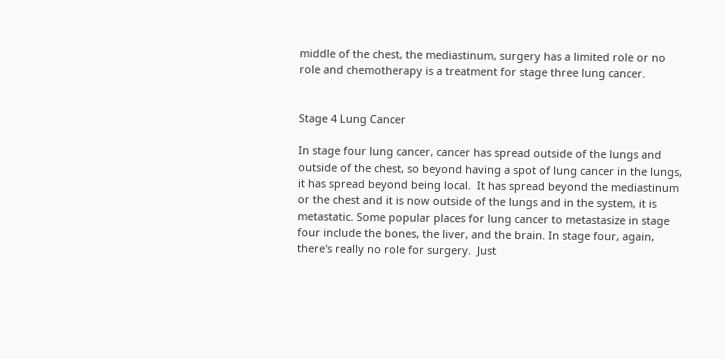middle of the chest, the mediastinum, surgery has a limited role or no role and chemotherapy is a treatment for stage three lung cancer.


Stage 4 Lung Cancer

In stage four lung cancer, cancer has spread outside of the lungs and outside of the chest, so beyond having a spot of lung cancer in the lungs, it has spread beyond being local.  It has spread beyond the mediastinum or the chest and it is now outside of the lungs and in the system, it is metastatic. Some popular places for lung cancer to metastasize in stage four include the bones, the liver, and the brain. In stage four, again, there's really no role for surgery.  Just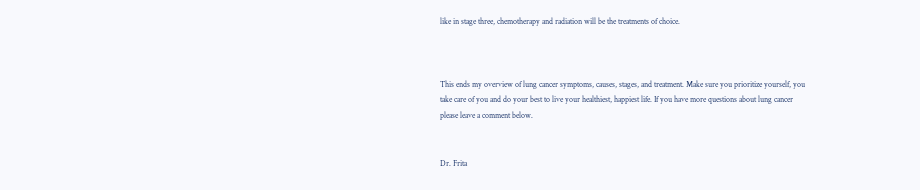like in stage three, chemotherapy and radiation will be the treatments of choice.



This ends my overview of lung cancer symptoms, causes, stages, and treatment. Make sure you prioritize yourself, you take care of you and do your best to live your healthiest, happiest life. If you have more questions about lung cancer please leave a comment below.


Dr. Frita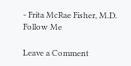- Frita McRae Fisher, M.D.
Follow Me

Leave a Comment